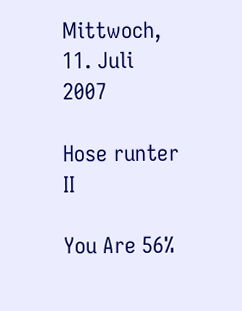Mittwoch, 11. Juli 2007

Hose runter II

You Are 56%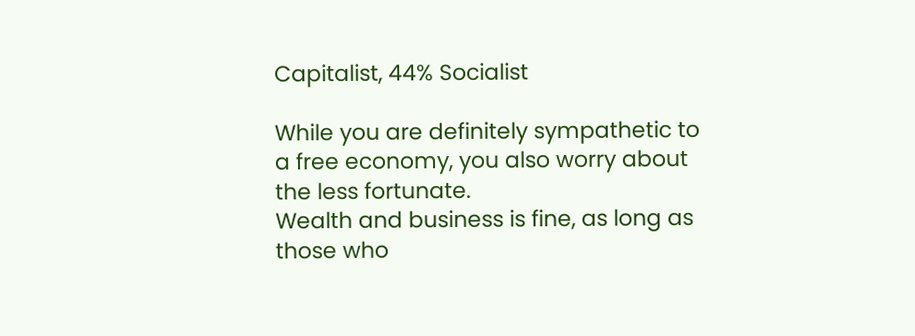Capitalist, 44% Socialist

While you are definitely sympathetic to a free economy, you also worry about the less fortunate.
Wealth and business is fine, as long as those who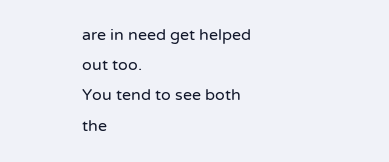are in need get helped out too.
You tend to see both the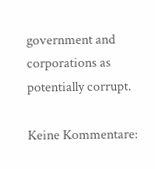government and corporations as potentially corrupt.

Keine Kommentare: